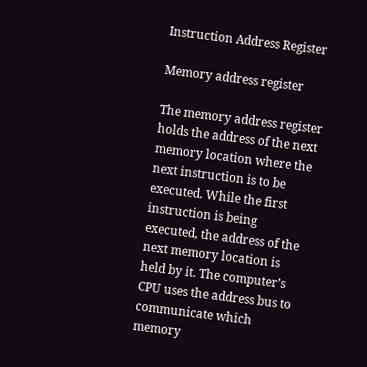Instruction Address Register

Memory address register

The memory address register holds the address of the next memory location where the next instruction is to be executed. While the first instruction is being executed, the address of the next memory location is held by it. The computer’s CPU uses the address bus to communicate which memory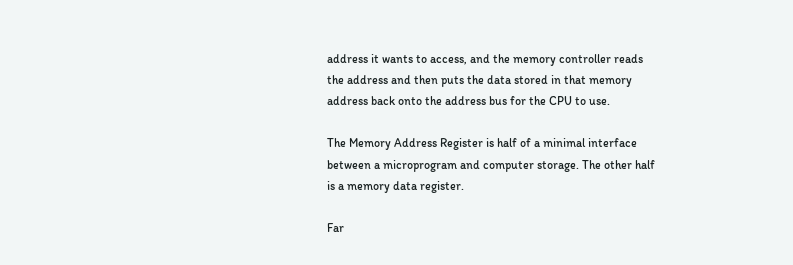address it wants to access, and the memory controller reads the address and then puts the data stored in that memory address back onto the address bus for the CPU to use.

The Memory Address Register is half of a minimal interface between a microprogram and computer storage. The other half is a memory data register.

Far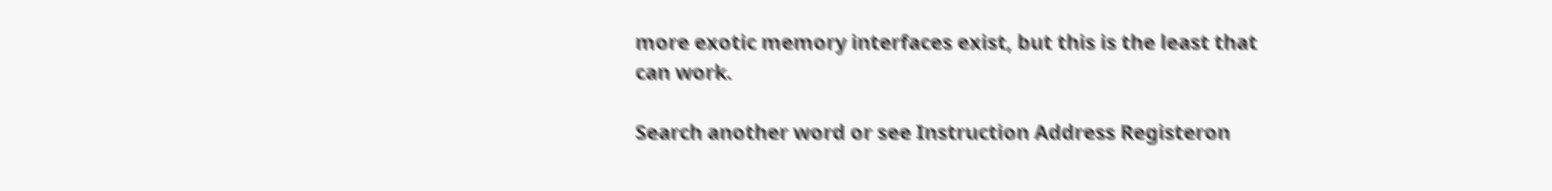more exotic memory interfaces exist, but this is the least that can work.

Search another word or see Instruction Address Registeron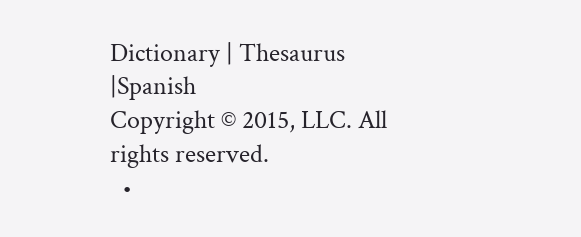Dictionary | Thesaurus |Spanish
Copyright © 2015, LLC. All rights reserved.
  •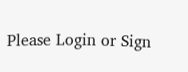Please Login or Sign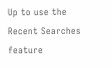Up to use the Recent Searches feature